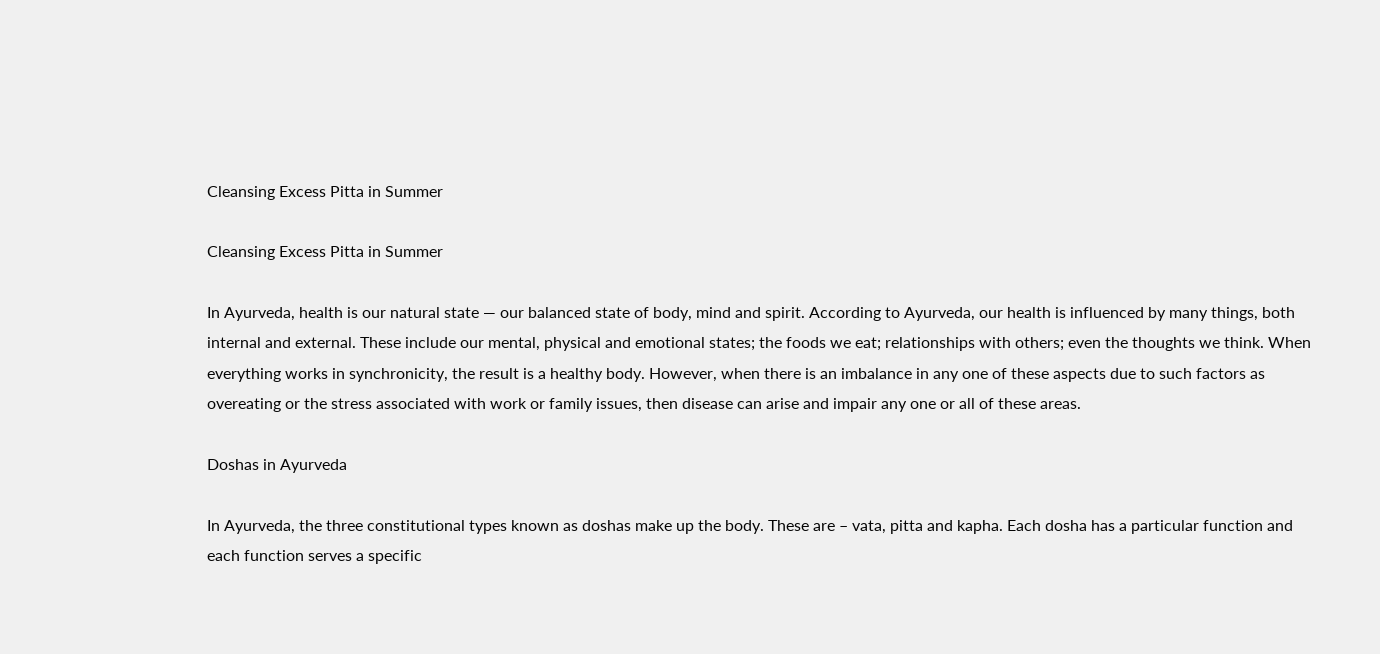Cleansing Excess Pitta in Summer

Cleansing Excess Pitta in Summer

In Ayurveda, health is our natural state — our balanced state of body, mind and spirit. According to Ayurveda, our health is influenced by many things, both internal and external. These include our mental, physical and emotional states; the foods we eat; relationships with others; even the thoughts we think. When everything works in synchronicity, the result is a healthy body. However, when there is an imbalance in any one of these aspects due to such factors as overeating or the stress associated with work or family issues, then disease can arise and impair any one or all of these areas.

Doshas in Ayurveda

In Ayurveda, the three constitutional types known as doshas make up the body. These are – vata, pitta and kapha. Each dosha has a particular function and each function serves a specific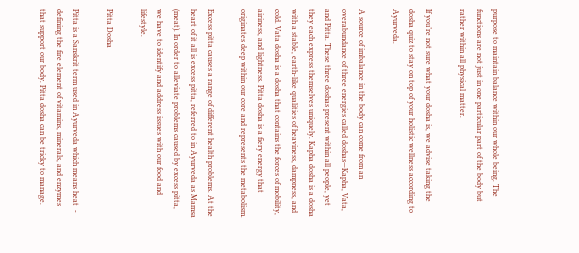purpose to maintain balance within our whole being. The functions are not just in one particular part of the body but rather within all physical matter.

If you’re not sure what your dosha is, we advise taking the dosha quiz to stay on top of your holistic wellness according to Ayurveda.

A source of imbalance in the body can come from an overabundance of three energies called doshas—Kapha, Vata, and Pitta. These three doshas present within all people, yet they each express themselves uniquely. Kapha dosha is a dosha with a stable, earth-like qualities of heaviness, dampness, and cold. Vata dosha is a dosha that contains the forces of mobility, airiness, and lightness. Pitta dosha is a fiery energy that originates deep within our core and represents the metabolism.

Excess pitta causes a range of different health problems. At the heart of it all is excess pitta, referred to in Ayurveda as Mamsa (meat). In order to alleviate problems caused by excess pitta, we have to identify and address issues with our food and lifestyle.

Pitta Dosha

Pitta is a Sanskrit term used in Ayurveda which means heat  - defining the fire element of vitamins, minerals, and enzymes that support our body. Pitta dosha can be tricky to manage.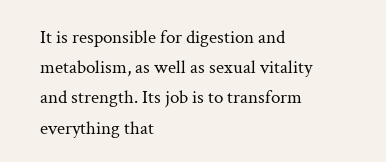It is responsible for digestion and metabolism, as well as sexual vitality and strength. Its job is to transform everything that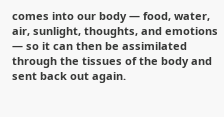comes into our body — food, water, air, sunlight, thoughts, and emotions — so it can then be assimilated through the tissues of the body and sent back out again.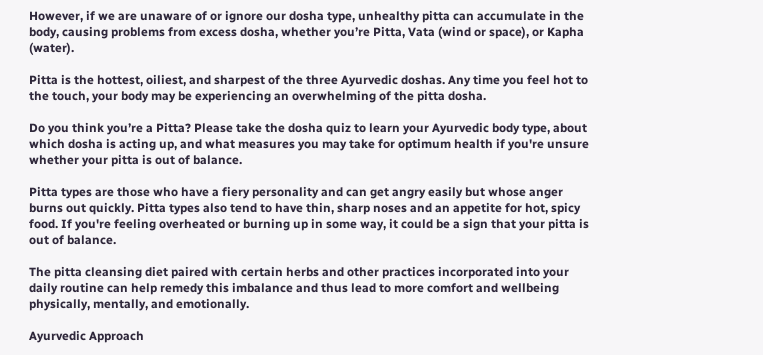However, if we are unaware of or ignore our dosha type, unhealthy pitta can accumulate in the body, causing problems from excess dosha, whether you’re Pitta, Vata (wind or space), or Kapha (water).

Pitta is the hottest, oiliest, and sharpest of the three Ayurvedic doshas. Any time you feel hot to the touch, your body may be experiencing an overwhelming of the pitta dosha.

Do you think you’re a Pitta? Please take the dosha quiz to learn your Ayurvedic body type, about which dosha is acting up, and what measures you may take for optimum health if you're unsure whether your pitta is out of balance.

Pitta types are those who have a fiery personality and can get angry easily but whose anger burns out quickly. Pitta types also tend to have thin, sharp noses and an appetite for hot, spicy food. If you're feeling overheated or burning up in some way, it could be a sign that your pitta is out of balance.

The pitta cleansing diet paired with certain herbs and other practices incorporated into your daily routine can help remedy this imbalance and thus lead to more comfort and wellbeing physically, mentally, and emotionally.

Ayurvedic Approach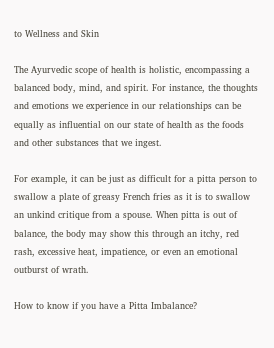to Wellness and Skin

The Ayurvedic scope of health is holistic, encompassing a balanced body, mind, and spirit. For instance, the thoughts and emotions we experience in our relationships can be equally as influential on our state of health as the foods and other substances that we ingest.

For example, it can be just as difficult for a pitta person to swallow a plate of greasy French fries as it is to swallow an unkind critique from a spouse. When pitta is out of balance, the body may show this through an itchy, red rash, excessive heat, impatience, or even an emotional outburst of wrath.

How to know if you have a Pitta Imbalance?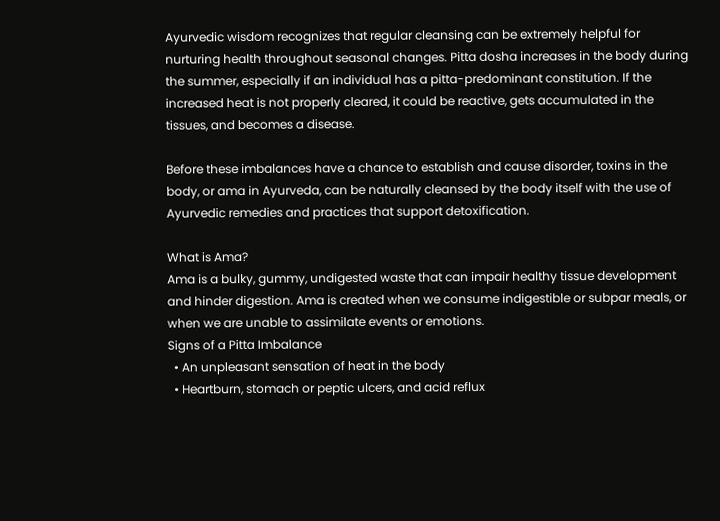Ayurvedic wisdom recognizes that regular cleansing can be extremely helpful for nurturing health throughout seasonal changes. Pitta dosha increases in the body during the summer, especially if an individual has a pitta-predominant constitution. If the increased heat is not properly cleared, it could be reactive, gets accumulated in the tissues, and becomes a disease.

Before these imbalances have a chance to establish and cause disorder, toxins in the body, or ama in Ayurveda, can be naturally cleansed by the body itself with the use of Ayurvedic remedies and practices that support detoxification.

What is Ama?
Ama is a bulky, gummy, undigested waste that can impair healthy tissue development and hinder digestion. Ama is created when we consume indigestible or subpar meals, or when we are unable to assimilate events or emotions.
Signs of a Pitta Imbalance
  • An unpleasant sensation of heat in the body
  • Heartburn, stomach or peptic ulcers, and acid reflux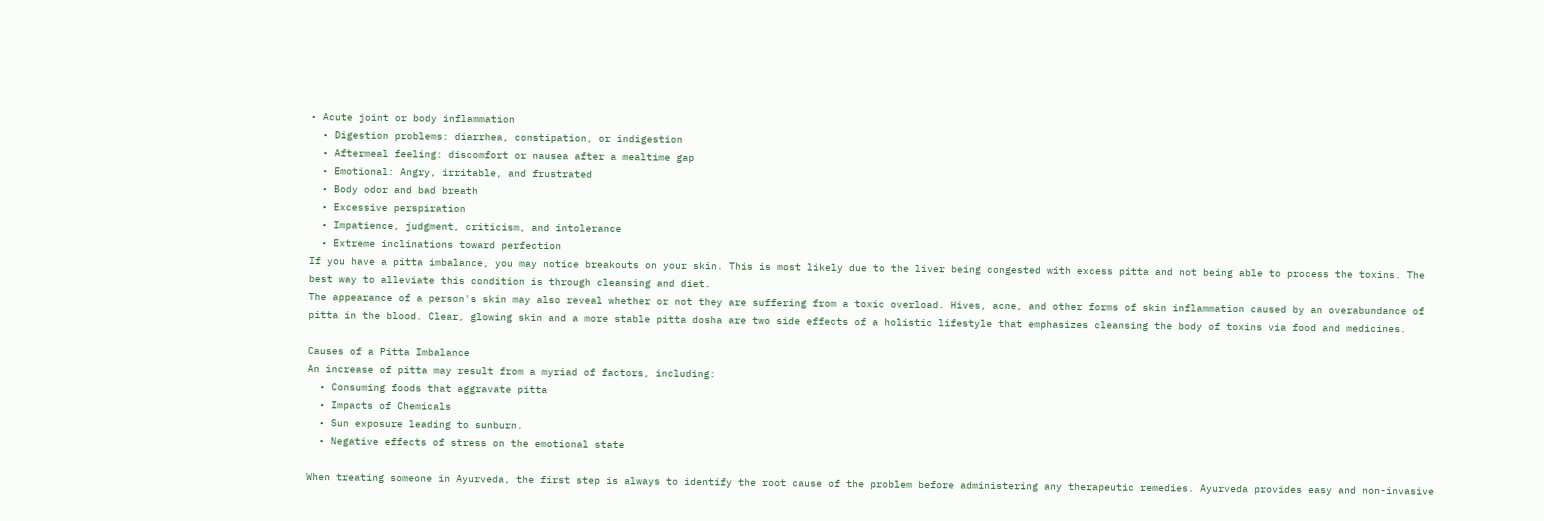• Acute joint or body inflammation
  • Digestion problems: diarrhea, constipation, or indigestion
  • Aftermeal feeling: discomfort or nausea after a mealtime gap
  • Emotional: Angry, irritable, and frustrated
  • Body odor and bad breath
  • Excessive perspiration
  • Impatience, judgment, criticism, and intolerance
  • Extreme inclinations toward perfection
If you have a pitta imbalance, you may notice breakouts on your skin. This is most likely due to the liver being congested with excess pitta and not being able to process the toxins. The best way to alleviate this condition is through cleansing and diet.
The appearance of a person's skin may also reveal whether or not they are suffering from a toxic overload. Hives, acne, and other forms of skin inflammation caused by an overabundance of pitta in the blood. Clear, glowing skin and a more stable pitta dosha are two side effects of a holistic lifestyle that emphasizes cleansing the body of toxins via food and medicines.

Causes of a Pitta Imbalance
An increase of pitta may result from a myriad of factors, including:
  • Consuming foods that aggravate pitta
  • Impacts of Chemicals
  • Sun exposure leading to sunburn.
  • Negative effects of stress on the emotional state

When treating someone in Ayurveda, the first step is always to identify the root cause of the problem before administering any therapeutic remedies. Ayurveda provides easy and non-invasive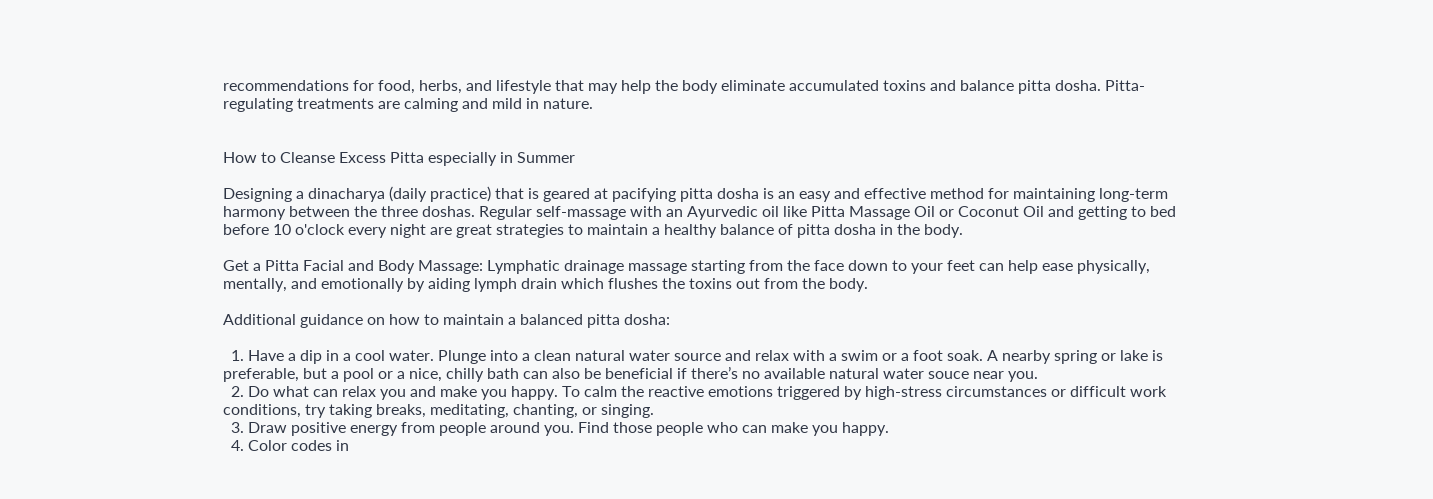recommendations for food, herbs, and lifestyle that may help the body eliminate accumulated toxins and balance pitta dosha. Pitta-regulating treatments are calming and mild in nature.


How to Cleanse Excess Pitta especially in Summer

Designing a dinacharya (daily practice) that is geared at pacifying pitta dosha is an easy and effective method for maintaining long-term harmony between the three doshas. Regular self-massage with an Ayurvedic oil like Pitta Massage Oil or Coconut Oil and getting to bed before 10 o'clock every night are great strategies to maintain a healthy balance of pitta dosha in the body.

Get a Pitta Facial and Body Massage: Lymphatic drainage massage starting from the face down to your feet can help ease physically, mentally, and emotionally by aiding lymph drain which flushes the toxins out from the body.

Additional guidance on how to maintain a balanced pitta dosha:

  1. Have a dip in a cool water. Plunge into a clean natural water source and relax with a swim or a foot soak. A nearby spring or lake is preferable, but a pool or a nice, chilly bath can also be beneficial if there’s no available natural water souce near you.
  2. Do what can relax you and make you happy. To calm the reactive emotions triggered by high-stress circumstances or difficult work conditions, try taking breaks, meditating, chanting, or singing.
  3. Draw positive energy from people around you. Find those people who can make you happy.
  4. Color codes in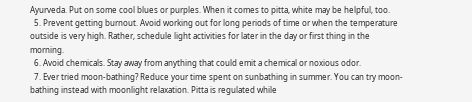Ayurveda. Put on some cool blues or purples. When it comes to pitta, white may be helpful, too.
  5. Prevent getting burnout. Avoid working out for long periods of time or when the temperature outside is very high. Rather, schedule light activities for later in the day or first thing in the morning.
  6. Avoid chemicals. Stay away from anything that could emit a chemical or noxious odor.
  7. Ever tried moon-bathing? Reduce your time spent on sunbathing in summer. You can try moon-bathing instead with moonlight relaxation. Pitta is regulated while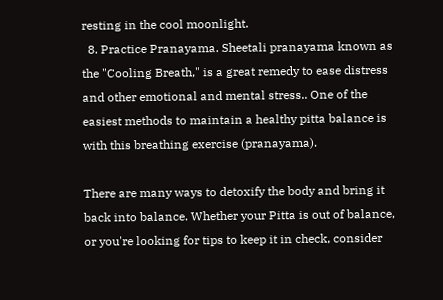resting in the cool moonlight.
  8. Practice Pranayama. Sheetali pranayama known as the "Cooling Breath," is a great remedy to ease distress and other emotional and mental stress.. One of the easiest methods to maintain a healthy pitta balance is with this breathing exercise (pranayama).

There are many ways to detoxify the body and bring it back into balance. Whether your Pitta is out of balance, or you're looking for tips to keep it in check, consider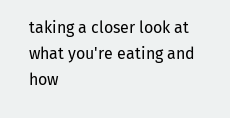taking a closer look at what you're eating and how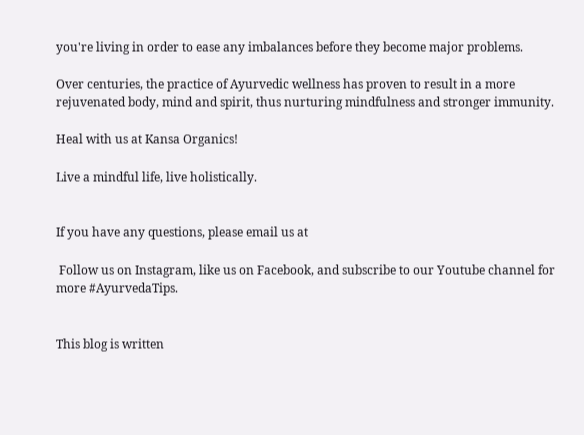you're living in order to ease any imbalances before they become major problems.

Over centuries, the practice of Ayurvedic wellness has proven to result in a more rejuvenated body, mind and spirit, thus nurturing mindfulness and stronger immunity.

Heal with us at Kansa Organics!

Live a mindful life, live holistically.


If you have any questions, please email us at

 Follow us on Instagram, like us on Facebook, and subscribe to our Youtube channel for more #AyurvedaTips.


This blog is written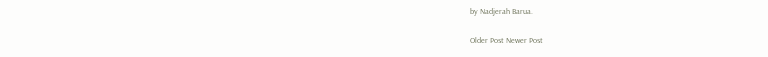by Nadjerah Barua.

Older Post Newer Post